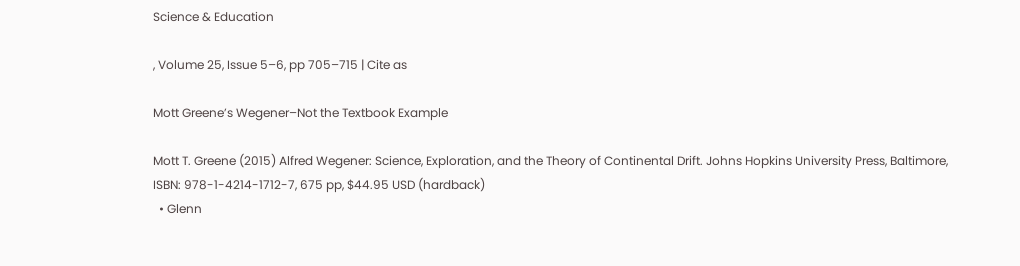Science & Education

, Volume 25, Issue 5–6, pp 705–715 | Cite as

Mott Greene’s Wegener–Not the Textbook Example

Mott T. Greene (2015) Alfred Wegener: Science, Exploration, and the Theory of Continental Drift. Johns Hopkins University Press, Baltimore, ISBN: 978-1-4214-1712-7, 675 pp, $44.95 USD (hardback)
  • Glenn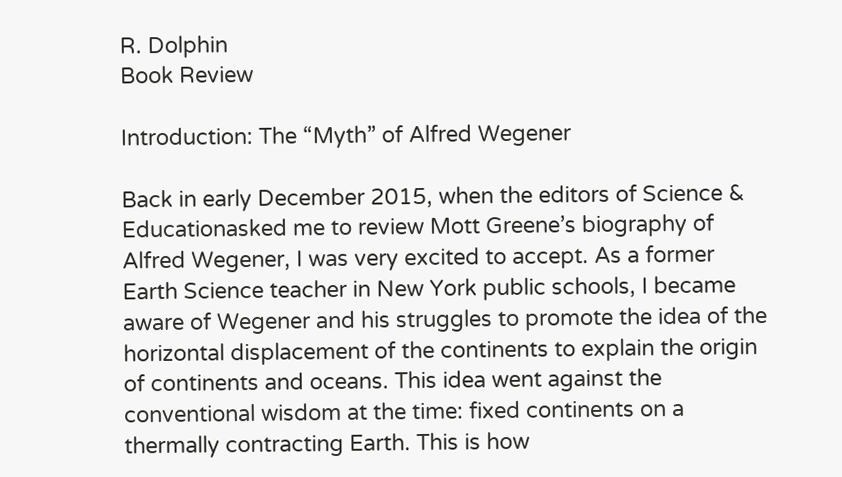R. Dolphin
Book Review

Introduction: The “Myth” of Alfred Wegener

Back in early December 2015, when the editors of Science & Educationasked me to review Mott Greene’s biography of Alfred Wegener, I was very excited to accept. As a former Earth Science teacher in New York public schools, I became aware of Wegener and his struggles to promote the idea of the horizontal displacement of the continents to explain the origin of continents and oceans. This idea went against the conventional wisdom at the time: fixed continents on a thermally contracting Earth. This is how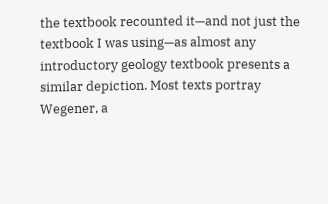the textbook recounted it—and not just the textbook I was using—as almost any introductory geology textbook presents a similar depiction. Most texts portray Wegener, a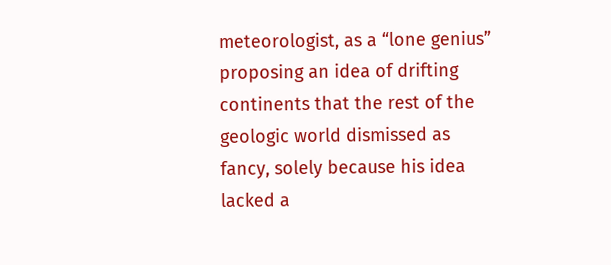meteorologist, as a “lone genius” proposing an idea of drifting continents that the rest of the geologic world dismissed as fancy, solely because his idea lacked a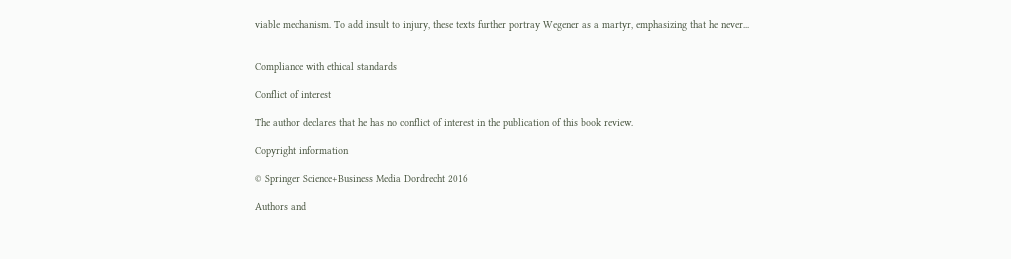viable mechanism. To add insult to injury, these texts further portray Wegener as a martyr, emphasizing that he never...


Compliance with ethical standards

Conflict of interest

The author declares that he has no conflict of interest in the publication of this book review.

Copyright information

© Springer Science+Business Media Dordrecht 2016

Authors and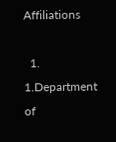Affiliations

  1. 1.Department of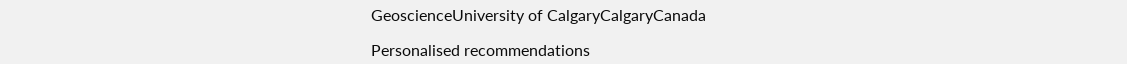GeoscienceUniversity of CalgaryCalgaryCanada

Personalised recommendations